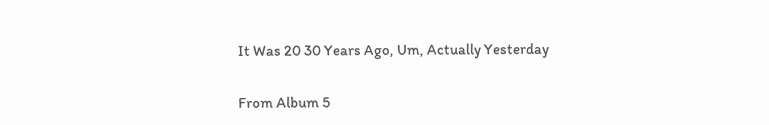It Was 20 30 Years Ago, Um, Actually Yesterday

From Album 5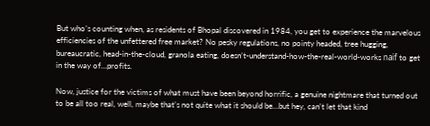But who’s counting when, as residents of Bhopal discovered in 1984, you get to experience the marvelous efficiencies of the unfettered free market? No pesky regulations, no pointy headed, tree hugging, bureaucratic, head-in-the-cloud, granola eating, doesn’t-understand-how-the-real-world-works naïf to get in the way of…profits.

Now, justice for the victims of what must have been beyond horrific, a genuine nightmare that turned out to be all too real, well, maybe that’s not quite what it should be…but hey, can’t let that kind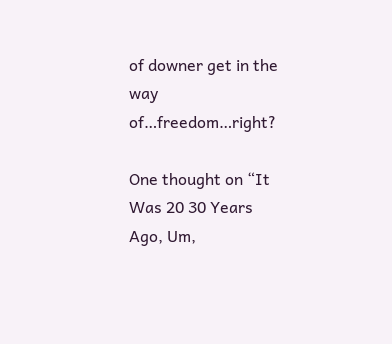of downer get in the way of…freedom…right?

One thought on “It Was 20 30 Years Ago, Um,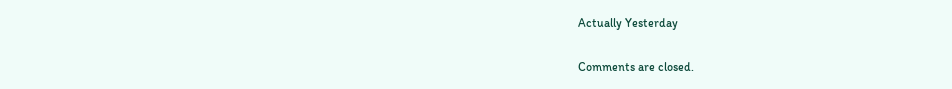Actually Yesterday

Comments are closed.